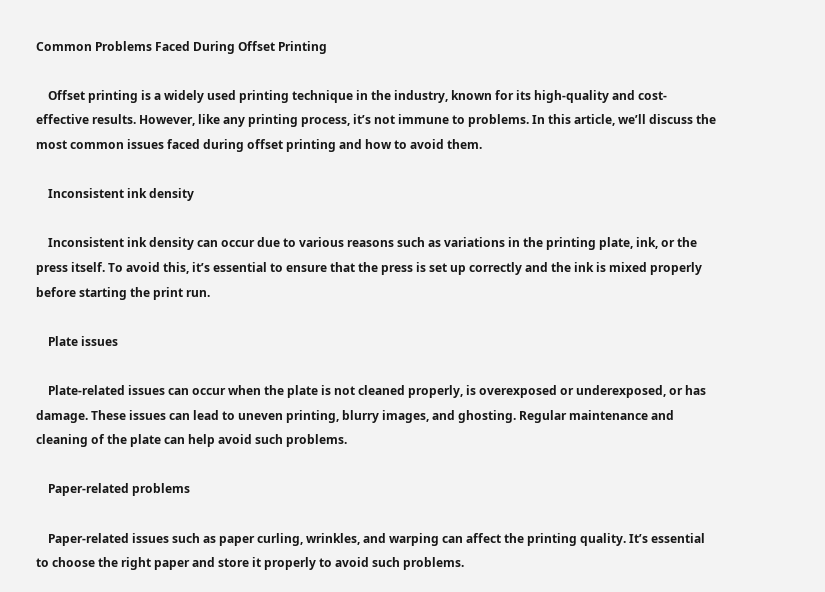Common Problems Faced During Offset Printing

    Offset printing is a widely used printing technique in the industry, known for its high-quality and cost-effective results. However, like any printing process, it’s not immune to problems. In this article, we’ll discuss the most common issues faced during offset printing and how to avoid them.

    Inconsistent ink density

    Inconsistent ink density can occur due to various reasons such as variations in the printing plate, ink, or the press itself. To avoid this, it’s essential to ensure that the press is set up correctly and the ink is mixed properly before starting the print run.

    Plate issues

    Plate-related issues can occur when the plate is not cleaned properly, is overexposed or underexposed, or has damage. These issues can lead to uneven printing, blurry images, and ghosting. Regular maintenance and cleaning of the plate can help avoid such problems.

    Paper-related problems

    Paper-related issues such as paper curling, wrinkles, and warping can affect the printing quality. It’s essential to choose the right paper and store it properly to avoid such problems.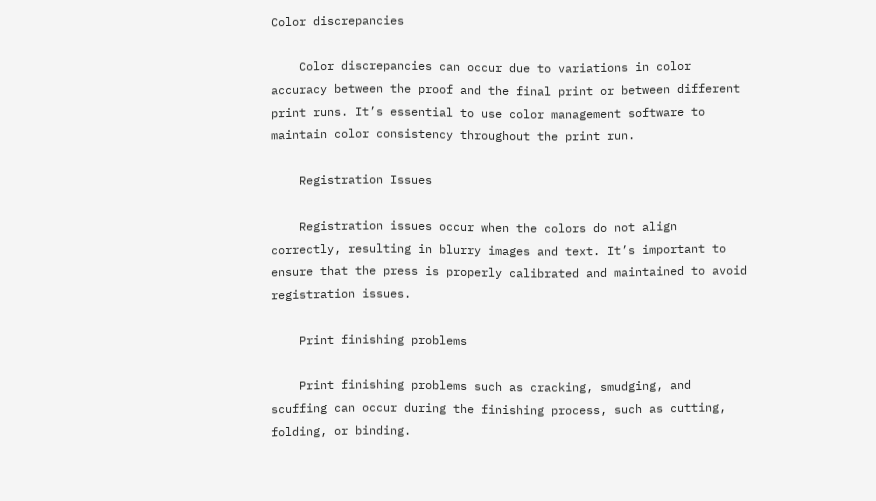Color discrepancies

    Color discrepancies can occur due to variations in color accuracy between the proof and the final print or between different print runs. It’s essential to use color management software to maintain color consistency throughout the print run.

    Registration Issues

    Registration issues occur when the colors do not align correctly, resulting in blurry images and text. It’s important to ensure that the press is properly calibrated and maintained to avoid registration issues.

    Print finishing problems

    Print finishing problems such as cracking, smudging, and scuffing can occur during the finishing process, such as cutting, folding, or binding.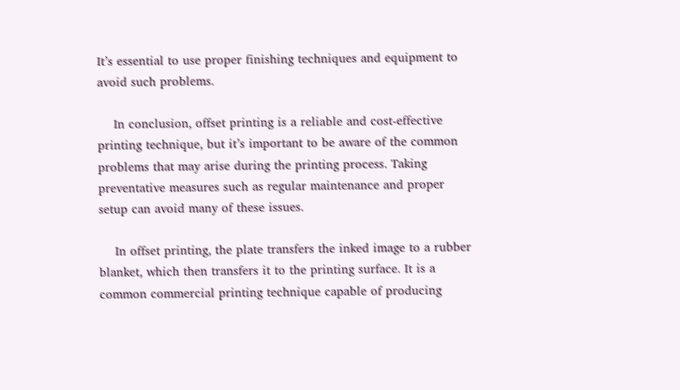It’s essential to use proper finishing techniques and equipment to avoid such problems.

    In conclusion, offset printing is a reliable and cost-effective printing technique, but it’s important to be aware of the common problems that may arise during the printing process. Taking preventative measures such as regular maintenance and proper setup can avoid many of these issues.

    In offset printing, the plate transfers the inked image to a rubber blanket, which then transfers it to the printing surface. It is a common commercial printing technique capable of producing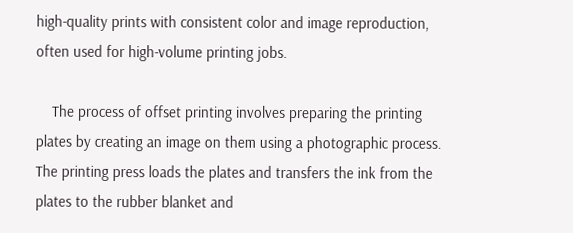high-quality prints with consistent color and image reproduction, often used for high-volume printing jobs.

    The process of offset printing involves preparing the printing plates by creating an image on them using a photographic process. The printing press loads the plates and transfers the ink from the plates to the rubber blanket and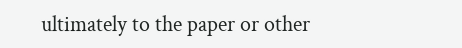ultimately to the paper or other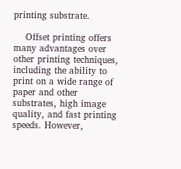printing substrate.

    Offset printing offers many advantages over other printing techniques, including the ability to print on a wide range of paper and other substrates, high image quality, and fast printing speeds. However,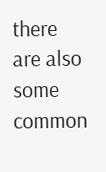there are also some common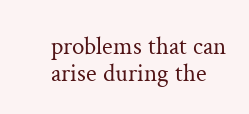problems that can arise during the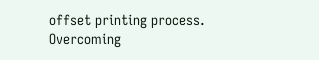offset printing process. Overcoming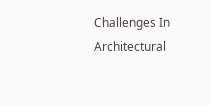Challenges In Architectural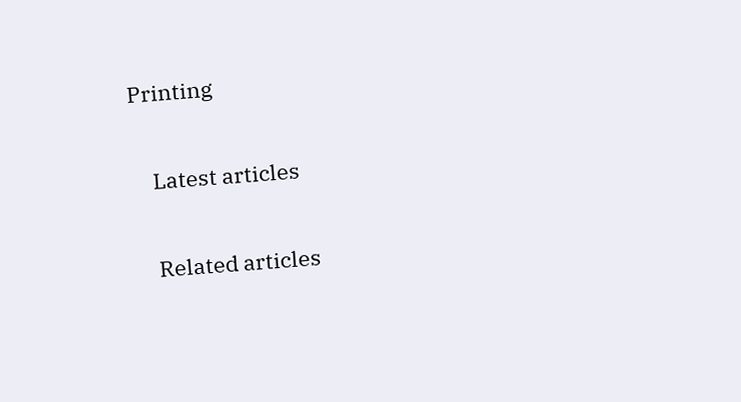Printing

    Latest articles

    Related articles